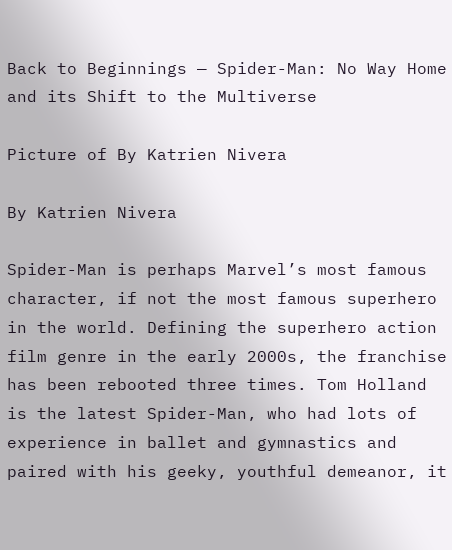Back to Beginnings — Spider-Man: No Way Home and its Shift to the Multiverse

Picture of By Katrien Nivera

By Katrien Nivera

Spider-Man is perhaps Marvel’s most famous character, if not the most famous superhero in the world. Defining the superhero action film genre in the early 2000s, the franchise has been rebooted three times. Tom Holland is the latest Spider-Man, who had lots of experience in ballet and gymnastics and paired with his geeky, youthful demeanor, it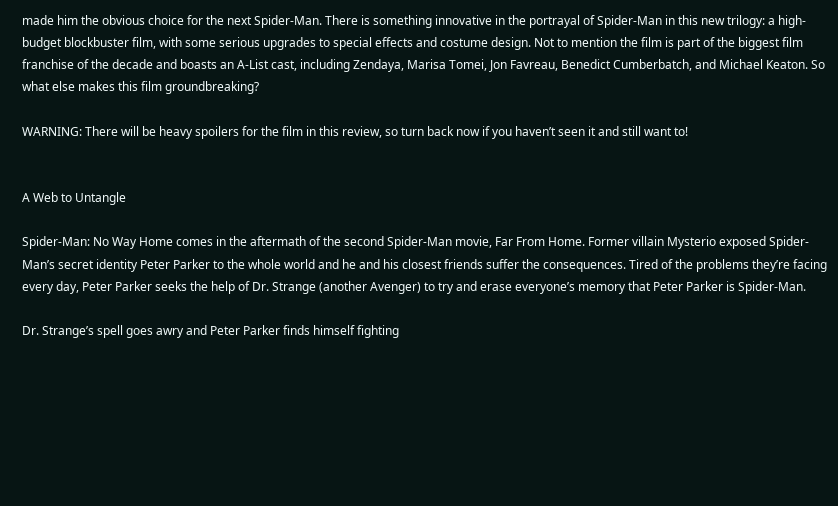made him the obvious choice for the next Spider-Man. There is something innovative in the portrayal of Spider-Man in this new trilogy: a high-budget blockbuster film, with some serious upgrades to special effects and costume design. Not to mention the film is part of the biggest film franchise of the decade and boasts an A-List cast, including Zendaya, Marisa Tomei, Jon Favreau, Benedict Cumberbatch, and Michael Keaton. So what else makes this film groundbreaking?

WARNING: There will be heavy spoilers for the film in this review, so turn back now if you haven’t seen it and still want to!


A Web to Untangle

Spider-Man: No Way Home comes in the aftermath of the second Spider-Man movie, Far From Home. Former villain Mysterio exposed Spider-Man’s secret identity Peter Parker to the whole world and he and his closest friends suffer the consequences. Tired of the problems they’re facing every day, Peter Parker seeks the help of Dr. Strange (another Avenger) to try and erase everyone’s memory that Peter Parker is Spider-Man.

Dr. Strange’s spell goes awry and Peter Parker finds himself fighting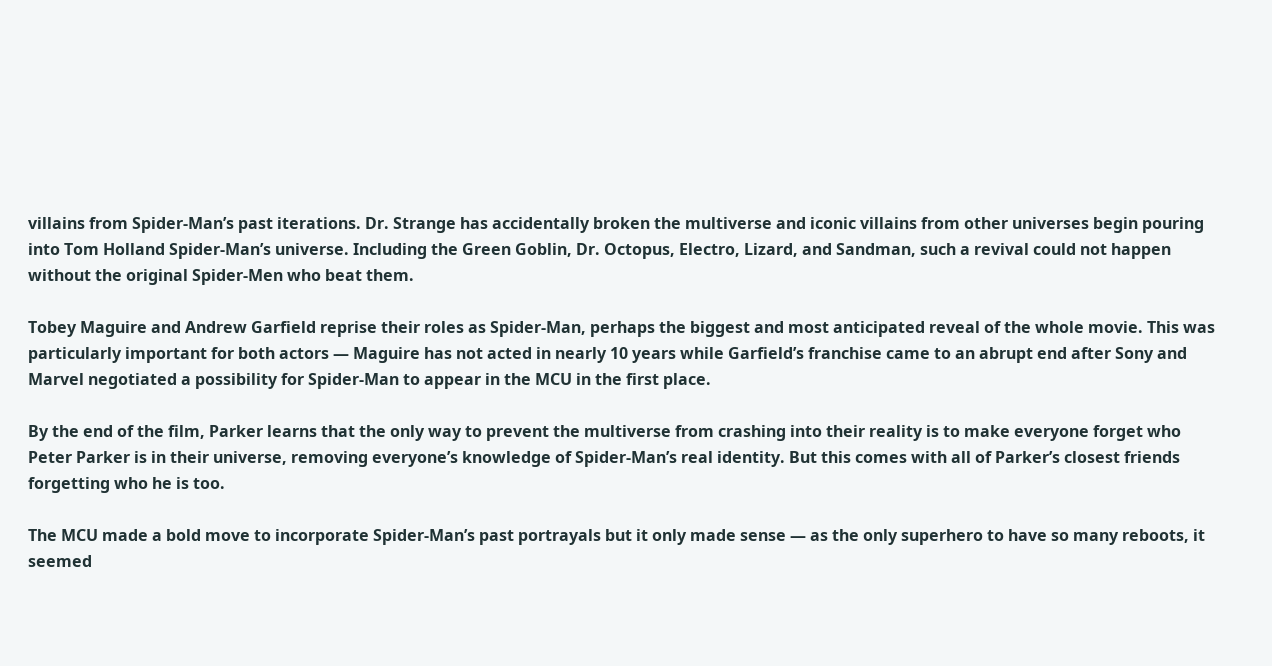villains from Spider-Man’s past iterations. Dr. Strange has accidentally broken the multiverse and iconic villains from other universes begin pouring into Tom Holland Spider-Man’s universe. Including the Green Goblin, Dr. Octopus, Electro, Lizard, and Sandman, such a revival could not happen without the original Spider-Men who beat them.

Tobey Maguire and Andrew Garfield reprise their roles as Spider-Man, perhaps the biggest and most anticipated reveal of the whole movie. This was particularly important for both actors — Maguire has not acted in nearly 10 years while Garfield’s franchise came to an abrupt end after Sony and Marvel negotiated a possibility for Spider-Man to appear in the MCU in the first place.

By the end of the film, Parker learns that the only way to prevent the multiverse from crashing into their reality is to make everyone forget who Peter Parker is in their universe, removing everyone’s knowledge of Spider-Man’s real identity. But this comes with all of Parker’s closest friends forgetting who he is too.

The MCU made a bold move to incorporate Spider-Man’s past portrayals but it only made sense — as the only superhero to have so many reboots, it seemed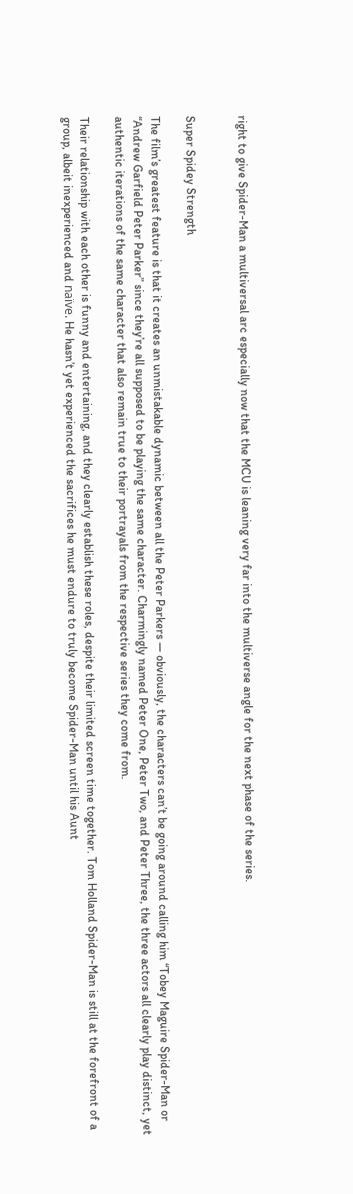right to give Spider-Man a multiversal arc especially now that the MCU is leaning very far into the multiverse angle for the next phase of the series.


Super Spidey Strength

The film’s greatest feature is that it creates an unmistakable dynamic between all the Peter Parkers — obviously, the characters can’t be going around calling him “Tobey Maguire Spider-Man or “Andrew Garfield Peter Parker” since they’re all supposed to be playing the same character. Charmingly named Peter One, Peter Two, and Peter Three, the three actors all clearly play distinct, yet authentic iterations of the same character that also remain true to their portrayals from the respective series they come from.

Their relationship with each other is funny and entertaining, and they clearly establish these roles, despite their limited screen time together. Tom Holland Spider-Man is still at the forefront of a group, albeit inexperienced and naïve. He hasn’t yet experienced the sacrifices he must endure to truly become Spider-Man until his Aunt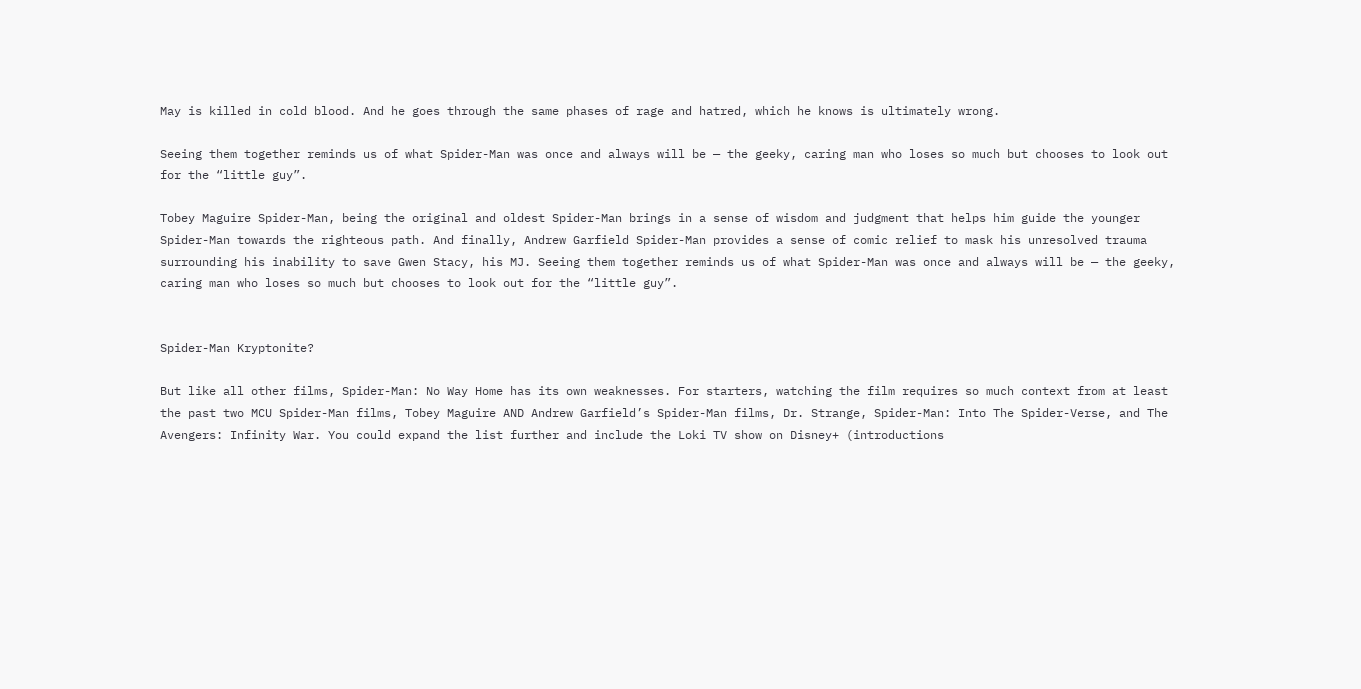May is killed in cold blood. And he goes through the same phases of rage and hatred, which he knows is ultimately wrong.

Seeing them together reminds us of what Spider-Man was once and always will be — the geeky, caring man who loses so much but chooses to look out for the “little guy”.

Tobey Maguire Spider-Man, being the original and oldest Spider-Man brings in a sense of wisdom and judgment that helps him guide the younger Spider-Man towards the righteous path. And finally, Andrew Garfield Spider-Man provides a sense of comic relief to mask his unresolved trauma surrounding his inability to save Gwen Stacy, his MJ. Seeing them together reminds us of what Spider-Man was once and always will be — the geeky, caring man who loses so much but chooses to look out for the “little guy”.


Spider-Man Kryptonite?

But like all other films, Spider-Man: No Way Home has its own weaknesses. For starters, watching the film requires so much context from at least the past two MCU Spider-Man films, Tobey Maguire AND Andrew Garfield’s Spider-Man films, Dr. Strange, Spider-Man: Into The Spider-Verse, and The Avengers: Infinity War. You could expand the list further and include the Loki TV show on Disney+ (introductions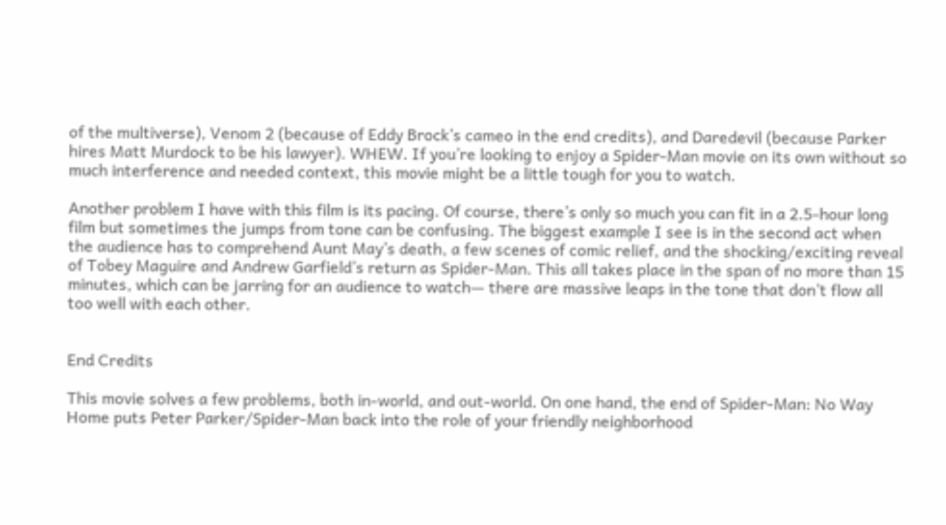of the multiverse), Venom 2 (because of Eddy Brock’s cameo in the end credits), and Daredevil (because Parker hires Matt Murdock to be his lawyer). WHEW. If you’re looking to enjoy a Spider-Man movie on its own without so much interference and needed context, this movie might be a little tough for you to watch.

Another problem I have with this film is its pacing. Of course, there’s only so much you can fit in a 2.5-hour long film but sometimes the jumps from tone can be confusing. The biggest example I see is in the second act when the audience has to comprehend Aunt May’s death, a few scenes of comic relief, and the shocking/exciting reveal of Tobey Maguire and Andrew Garfield’s return as Spider-Man. This all takes place in the span of no more than 15 minutes, which can be jarring for an audience to watch— there are massive leaps in the tone that don’t flow all too well with each other.


End Credits

This movie solves a few problems, both in-world, and out-world. On one hand, the end of Spider-Man: No Way Home puts Peter Parker/Spider-Man back into the role of your friendly neighborhood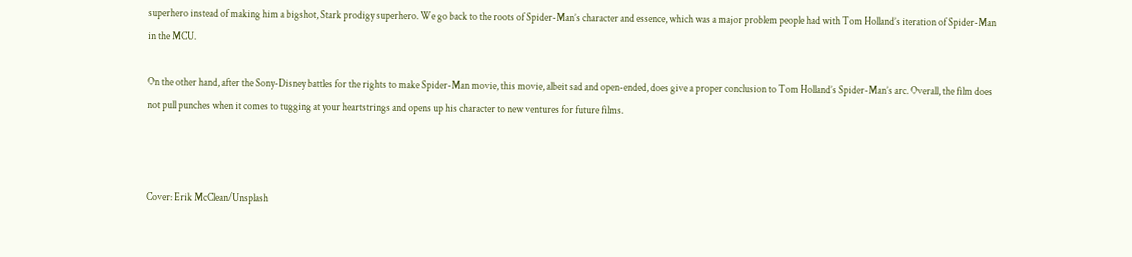superhero instead of making him a bigshot, Stark prodigy superhero. We go back to the roots of Spider-Man’s character and essence, which was a major problem people had with Tom Holland’s iteration of Spider-Man in the MCU.

On the other hand, after the Sony-Disney battles for the rights to make Spider-Man movie, this movie, albeit sad and open-ended, does give a proper conclusion to Tom Holland’s Spider-Man’s arc. Overall, the film does not pull punches when it comes to tugging at your heartstrings and opens up his character to new ventures for future films.



Cover: Erik McClean/Unsplash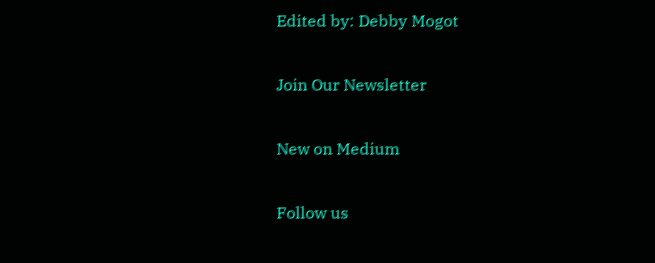Edited by: Debby Mogot

Join Our Newsletter

New on Medium

Follow us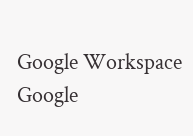Google Workspace Google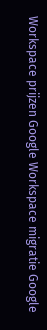Workspace prijzen Google Workspace migratie Google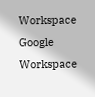Workspace Google Workspace